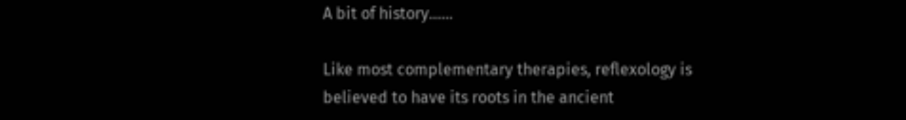A bit of history……

Like most complementary therapies, reflexology is believed to have its roots in the ancient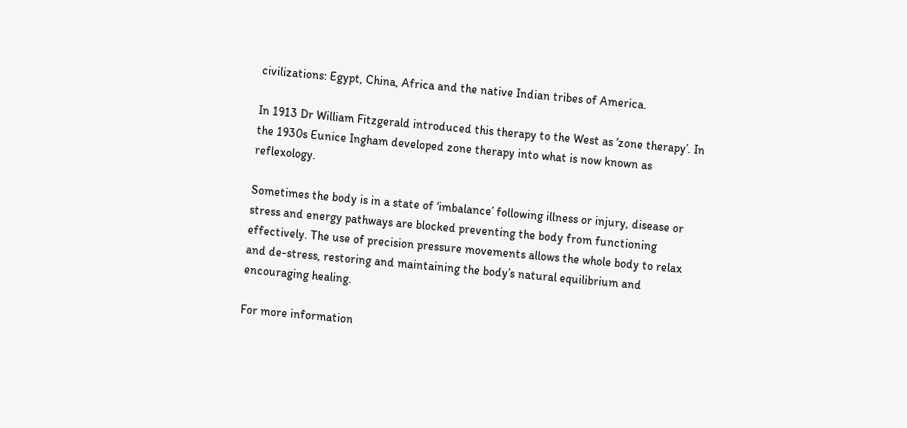civilizations: Egypt, China, Africa and the native Indian tribes of America.

In 1913 Dr William Fitzgerald introduced this therapy to the West as ‘zone therapy’. In the 1930s Eunice Ingham developed zone therapy into what is now known as reflexology.

Sometimes the body is in a state of ‘imbalance’ following illness or injury, disease or stress and energy pathways are blocked preventing the body from functioning effectively. The use of precision pressure movements allows the whole body to relax and de-stress, restoring and maintaining the body’s natural equilibrium and encouraging healing.

For more information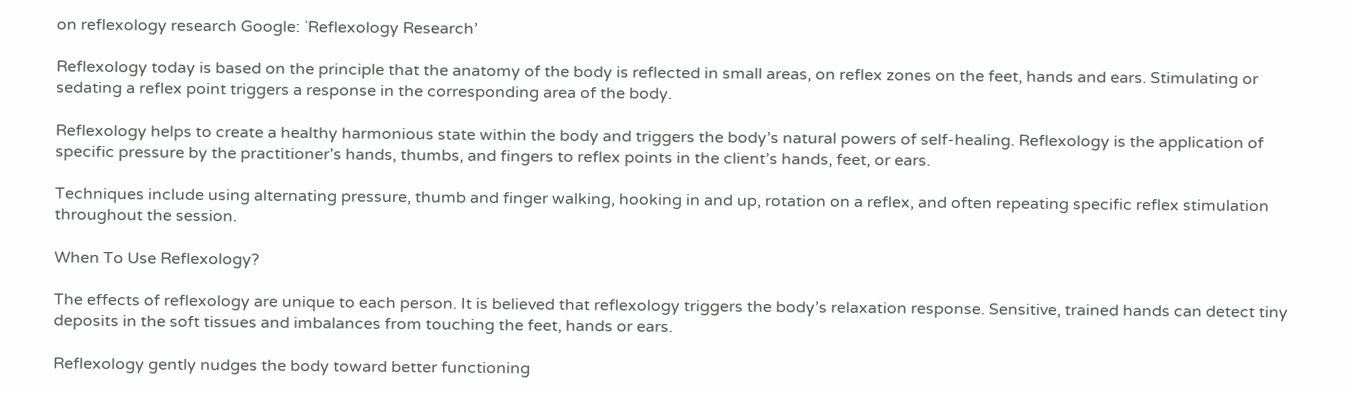on reflexology research Google: `Reflexology Research’

Reflexology today is based on the principle that the anatomy of the body is reflected in small areas, on reflex zones on the feet, hands and ears. Stimulating or sedating a reflex point triggers a response in the corresponding area of the body.

Reflexology helps to create a healthy harmonious state within the body and triggers the body’s natural powers of self-healing. Reflexology is the application of specific pressure by the practitioner’s hands, thumbs, and fingers to reflex points in the client’s hands, feet, or ears.

Techniques include using alternating pressure, thumb and finger walking, hooking in and up, rotation on a reflex, and often repeating specific reflex stimulation throughout the session.

When To Use Reflexology?

The effects of reflexology are unique to each person. It is believed that reflexology triggers the body’s relaxation response. Sensitive, trained hands can detect tiny deposits in the soft tissues and imbalances from touching the feet, hands or ears.

Reflexology gently nudges the body toward better functioning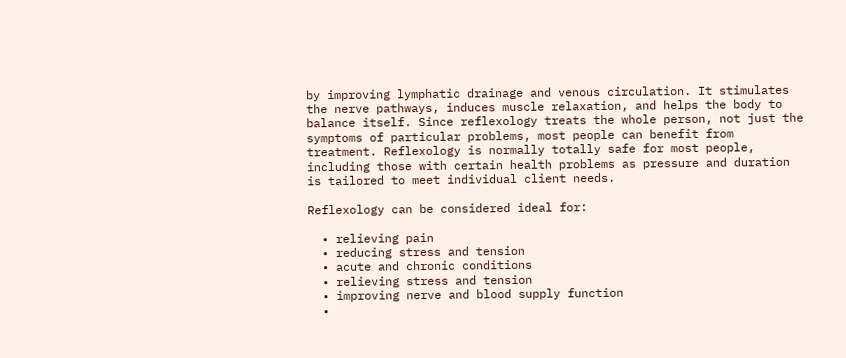by improving lymphatic drainage and venous circulation. It stimulates the nerve pathways, induces muscle relaxation, and helps the body to balance itself. Since reflexology treats the whole person, not just the symptoms of particular problems, most people can benefit from treatment. Reflexology is normally totally safe for most people, including those with certain health problems as pressure and duration is tailored to meet individual client needs.

Reflexology can be considered ideal for:

  • relieving pain
  • reducing stress and tension
  • acute and chronic conditions
  • relieving stress and tension
  • improving nerve and blood supply function
  •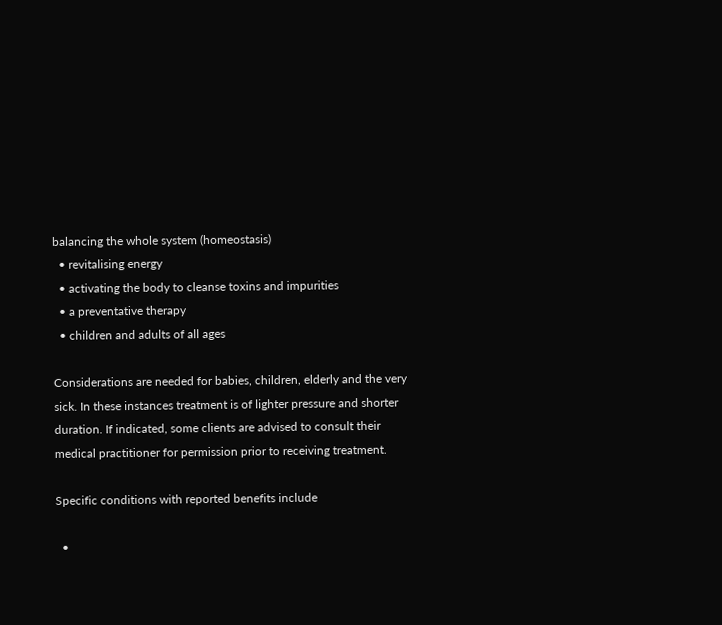balancing the whole system (homeostasis)
  • revitalising energy
  • activating the body to cleanse toxins and impurities
  • a preventative therapy
  • children and adults of all ages

Considerations are needed for babies, children, elderly and the very sick. In these instances treatment is of lighter pressure and shorter duration. If indicated, some clients are advised to consult their medical practitioner for permission prior to receiving treatment.

Specific conditions with reported benefits include

  •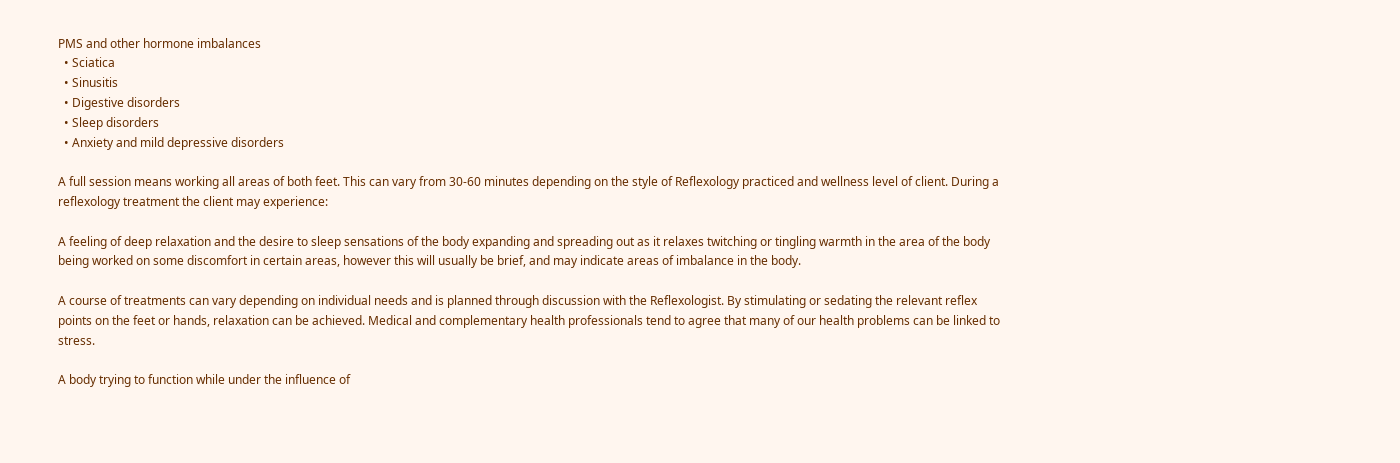PMS and other hormone imbalances
  • Sciatica
  • Sinusitis
  • Digestive disorders
  • Sleep disorders
  • Anxiety and mild depressive disorders

A full session means working all areas of both feet. This can vary from 30-60 minutes depending on the style of Reflexology practiced and wellness level of client. During a reflexology treatment the client may experience:

A feeling of deep relaxation and the desire to sleep sensations of the body expanding and spreading out as it relaxes twitching or tingling warmth in the area of the body being worked on some discomfort in certain areas, however this will usually be brief, and may indicate areas of imbalance in the body.

A course of treatments can vary depending on individual needs and is planned through discussion with the Reflexologist. By stimulating or sedating the relevant reflex points on the feet or hands, relaxation can be achieved. Medical and complementary health professionals tend to agree that many of our health problems can be linked to stress.

A body trying to function while under the influence of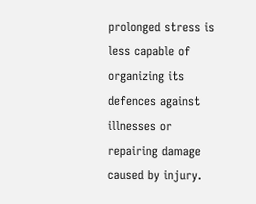prolonged stress is less capable of organizing its defences against illnesses or repairing damage caused by injury.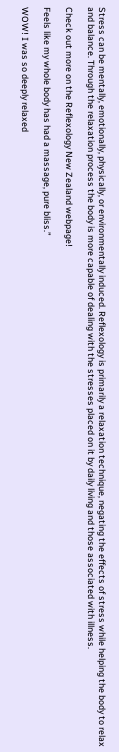Stress can be mentally, emotionally, physically, or environmentally induced. Reflexology is primarily a relaxation technique, negating the effects of stress while helping the body to relax and balance. Through the relaxation process the body is more capable of dealing with the stresses placed on it by daily living and those associated with illness.

Check out more on the Reflexology New Zealand webpage!

Feels like my whole body has had a massage, pure bliss.”

WOW! I was so deeply relaxed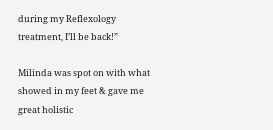during my Reflexology treatment, I’ll be back!”

Milinda was spot on with what showed in my feet & gave me great holistic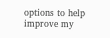options to help improve my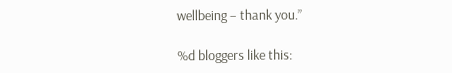wellbeing – thank you.”

%d bloggers like this: